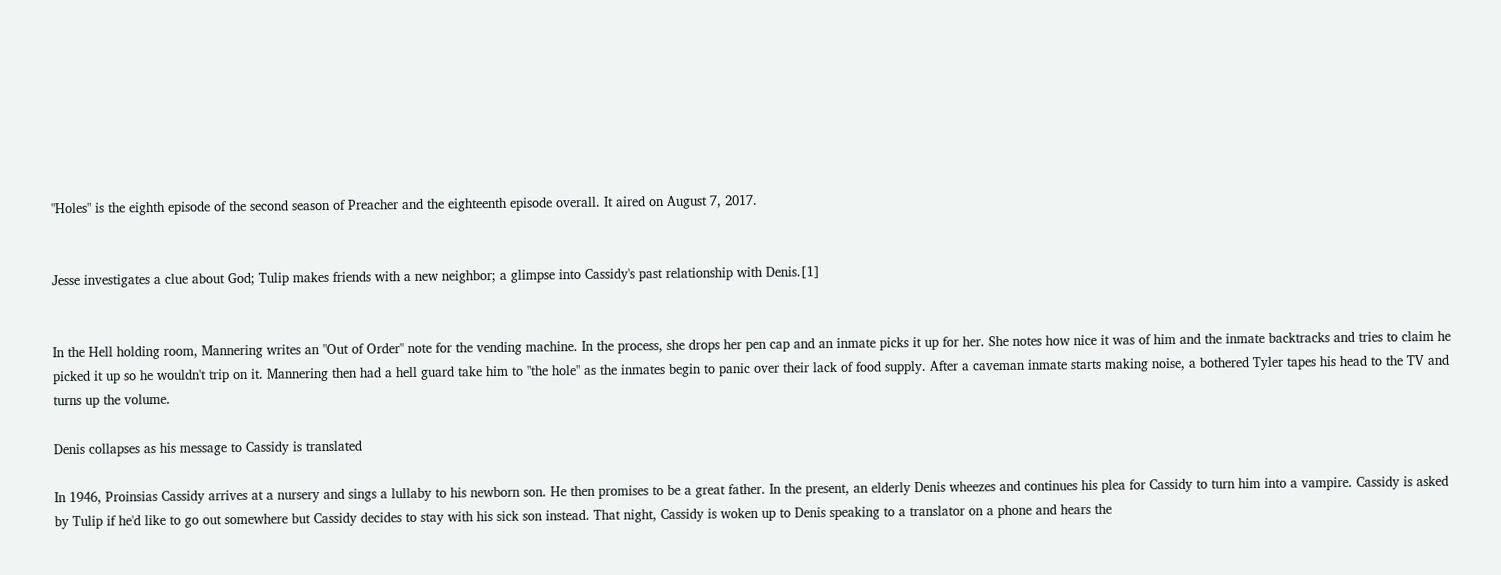"Holes" is the eighth episode of the second season of Preacher and the eighteenth episode overall. It aired on August 7, 2017.


Jesse investigates a clue about God; Tulip makes friends with a new neighbor; a glimpse into Cassidy's past relationship with Denis.[1]


In the Hell holding room, Mannering writes an "Out of Order" note for the vending machine. In the process, she drops her pen cap and an inmate picks it up for her. She notes how nice it was of him and the inmate backtracks and tries to claim he picked it up so he wouldn't trip on it. Mannering then had a hell guard take him to "the hole" as the inmates begin to panic over their lack of food supply. After a caveman inmate starts making noise, a bothered Tyler tapes his head to the TV and turns up the volume.

Denis collapses as his message to Cassidy is translated

In 1946, Proinsias Cassidy arrives at a nursery and sings a lullaby to his newborn son. He then promises to be a great father. In the present, an elderly Denis wheezes and continues his plea for Cassidy to turn him into a vampire. Cassidy is asked by Tulip if he'd like to go out somewhere but Cassidy decides to stay with his sick son instead. That night, Cassidy is woken up to Denis speaking to a translator on a phone and hears the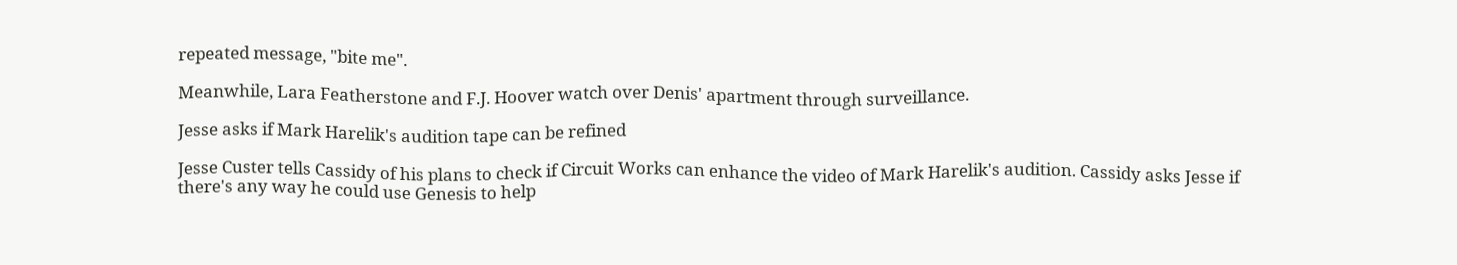repeated message, "bite me".

Meanwhile, Lara Featherstone and F.J. Hoover watch over Denis' apartment through surveillance.

Jesse asks if Mark Harelik's audition tape can be refined

Jesse Custer tells Cassidy of his plans to check if Circuit Works can enhance the video of Mark Harelik's audition. Cassidy asks Jesse if there's any way he could use Genesis to help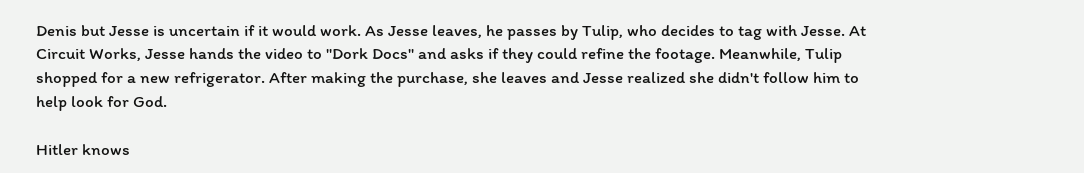Denis but Jesse is uncertain if it would work. As Jesse leaves, he passes by Tulip, who decides to tag with Jesse. At Circuit Works, Jesse hands the video to "Dork Docs" and asks if they could refine the footage. Meanwhile, Tulip shopped for a new refrigerator. After making the purchase, she leaves and Jesse realized she didn't follow him to help look for God.

Hitler knows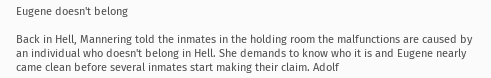Eugene doesn't belong

Back in Hell, Mannering told the inmates in the holding room the malfunctions are caused by an individual who doesn't belong in Hell. She demands to know who it is and Eugene nearly came clean before several inmates start making their claim. Adolf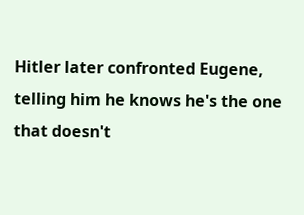Hitler later confronted Eugene, telling him he knows he's the one that doesn't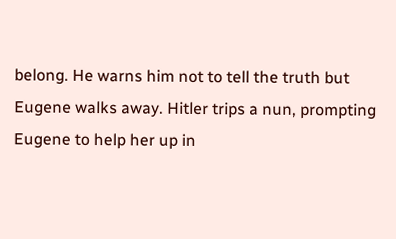belong. He warns him not to tell the truth but Eugene walks away. Hitler trips a nun, prompting Eugene to help her up in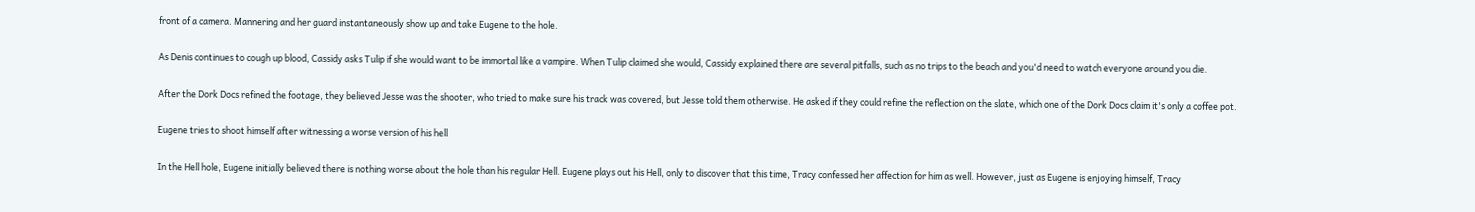front of a camera. Mannering and her guard instantaneously show up and take Eugene to the hole.

As Denis continues to cough up blood, Cassidy asks Tulip if she would want to be immortal like a vampire. When Tulip claimed she would, Cassidy explained there are several pitfalls, such as no trips to the beach and you'd need to watch everyone around you die.

After the Dork Docs refined the footage, they believed Jesse was the shooter, who tried to make sure his track was covered, but Jesse told them otherwise. He asked if they could refine the reflection on the slate, which one of the Dork Docs claim it's only a coffee pot.

Eugene tries to shoot himself after witnessing a worse version of his hell

In the Hell hole, Eugene initially believed there is nothing worse about the hole than his regular Hell. Eugene plays out his Hell, only to discover that this time, Tracy confessed her affection for him as well. However, just as Eugene is enjoying himself, Tracy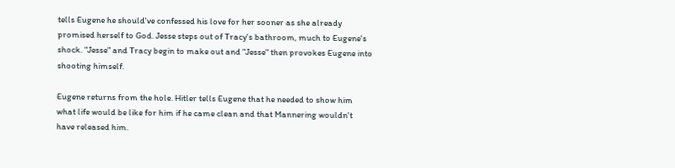tells Eugene he should've confessed his love for her sooner as she already promised herself to God. Jesse steps out of Tracy's bathroom, much to Eugene's shock. "Jesse" and Tracy begin to make out and "Jesse" then provokes Eugene into shooting himself.

Eugene returns from the hole. Hitler tells Eugene that he needed to show him what life would be like for him if he came clean and that Mannering wouldn't have released him.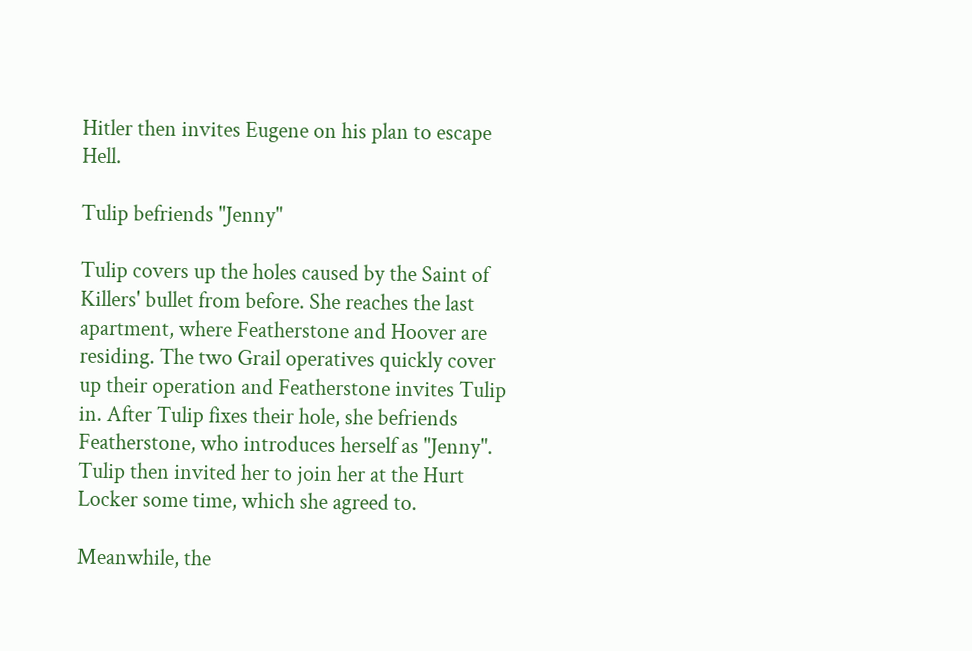Hitler then invites Eugene on his plan to escape Hell.

Tulip befriends "Jenny"

Tulip covers up the holes caused by the Saint of Killers' bullet from before. She reaches the last apartment, where Featherstone and Hoover are residing. The two Grail operatives quickly cover up their operation and Featherstone invites Tulip in. After Tulip fixes their hole, she befriends Featherstone, who introduces herself as "Jenny". Tulip then invited her to join her at the Hurt Locker some time, which she agreed to.

Meanwhile, the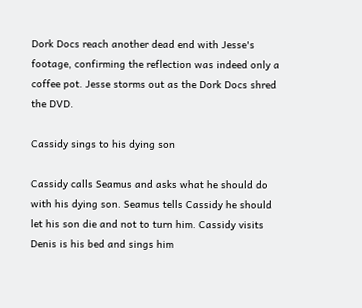Dork Docs reach another dead end with Jesse's footage, confirming the reflection was indeed only a coffee pot. Jesse storms out as the Dork Docs shred the DVD.

Cassidy sings to his dying son

Cassidy calls Seamus and asks what he should do with his dying son. Seamus tells Cassidy he should let his son die and not to turn him. Cassidy visits Denis is his bed and sings him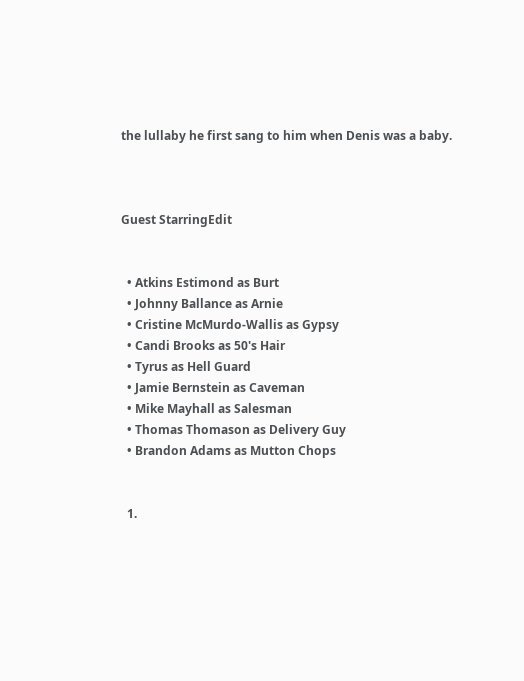the lullaby he first sang to him when Denis was a baby.



Guest StarringEdit


  • Atkins Estimond as Burt
  • Johnny Ballance as Arnie
  • Cristine McMurdo-Wallis as Gypsy
  • Candi Brooks as 50's Hair
  • Tyrus as Hell Guard
  • Jamie Bernstein as Caveman
  • Mike Mayhall as Salesman
  • Thomas Thomason as Delivery Guy
  • Brandon Adams as Mutton Chops


  1.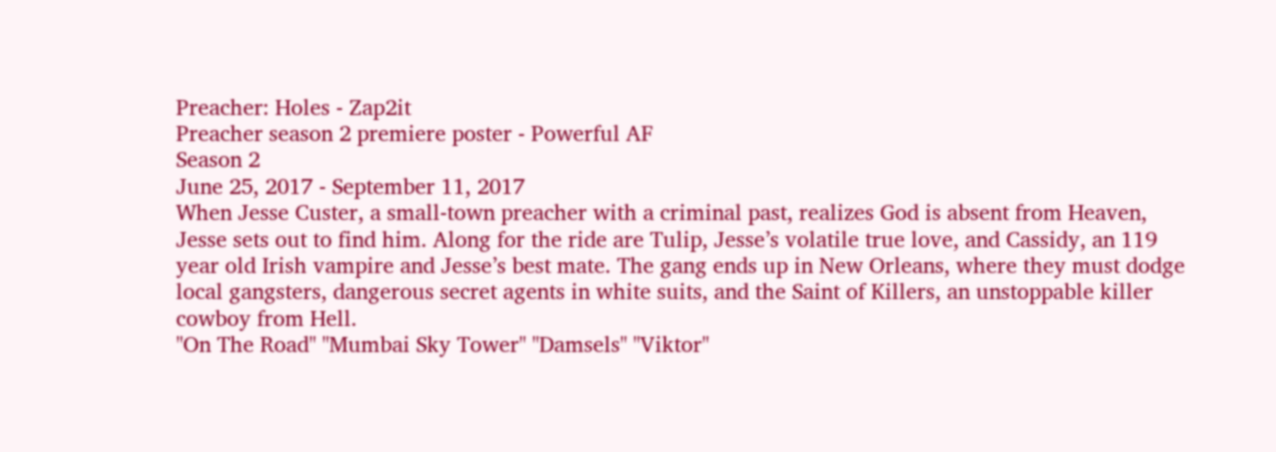Preacher: Holes - Zap2it
Preacher season 2 premiere poster - Powerful AF
Season 2
June 25, 2017 - September 11, 2017
When Jesse Custer, a small-town preacher with a criminal past, realizes God is absent from Heaven, Jesse sets out to find him. Along for the ride are Tulip, Jesse’s volatile true love, and Cassidy, an 119 year old Irish vampire and Jesse’s best mate. The gang ends up in New Orleans, where they must dodge local gangsters, dangerous secret agents in white suits, and the Saint of Killers, an unstoppable killer cowboy from Hell.
"On The Road" "Mumbai Sky Tower" "Damsels" "Viktor"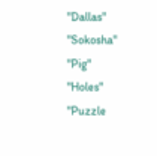"Dallas" "Sokosha" "Pig"
"Holes" "Puzzle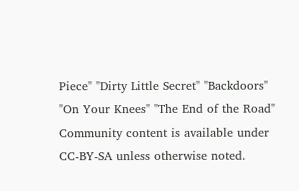Piece" "Dirty Little Secret" "Backdoors" "On Your Knees" "The End of the Road"
Community content is available under CC-BY-SA unless otherwise noted.